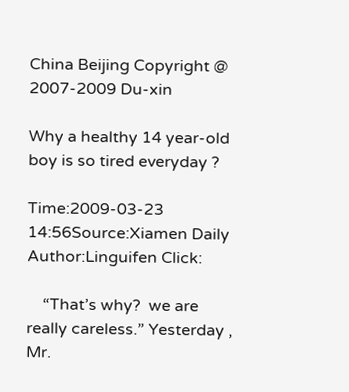China Beijing Copyright @ 2007-2009 Du-xin

Why a healthy 14 year-old boy is so tired everyday ?

Time:2009-03-23 14:56Source:Xiamen Daily Author:Linguifen Click:

    “That’s why?  we are really careless.” Yesterday , Mr.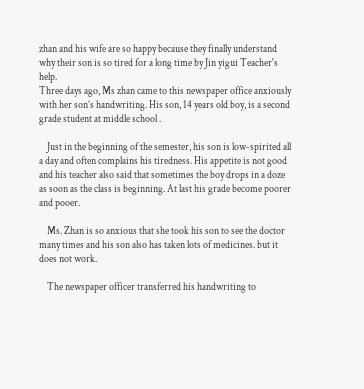zhan and his wife are so happy because they finally understand why their son is so tired for a long time by Jin yigui Teacher's help.
Three days ago, Ms zhan came to this newspaper office anxiously with her son’s handwriting. His son, 14 years old boy, is a second grade student at middle school .

    Just in the beginning of the semester, his son is low-spirited all a day and often complains his tiredness. His appetite is not good and his teacher also said that sometimes the boy drops in a doze as soon as the class is beginning. At last his grade become poorer and pooer.

    Ms. Zhan is so anxious that she took his son to see the doctor many times and his son also has taken lots of medicines. but it does not work.

    The newspaper officer transferred his handwriting to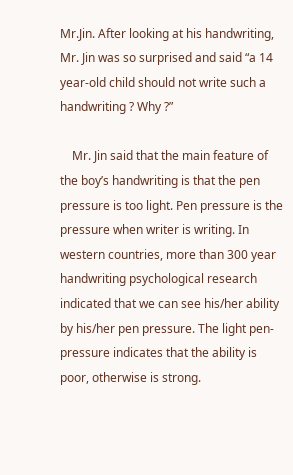Mr.Jin. After looking at his handwriting, Mr. Jin was so surprised and said “a 14 year-old child should not write such a handwriting ? Why ?”

    Mr. Jin said that the main feature of the boy’s handwriting is that the pen pressure is too light. Pen pressure is the pressure when writer is writing. In western countries, more than 300 year handwriting psychological research indicated that we can see his/her ability by his/her pen pressure. The light pen-pressure indicates that the ability is poor, otherwise is strong.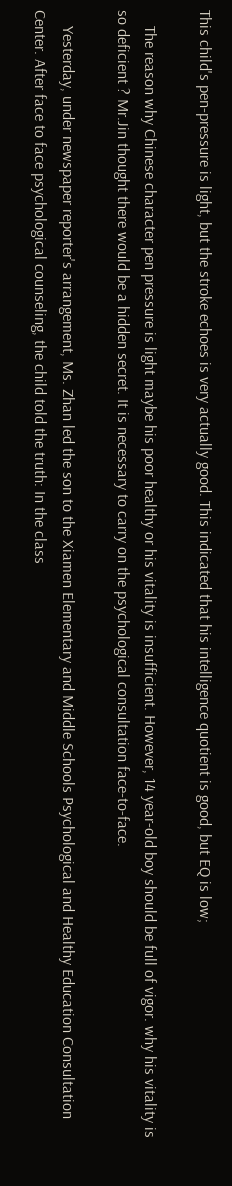This child's pen-pressure is light, but the stroke echoes is very actually good. This indicated that his intelligence quotient is good, but EQ is low;

    The reason why Chinese character pen pressure is light maybe his poor healthy or his vitality is insufficient. However, 14 year-old boy should be full of vigor. why his vitality is so deficient ? Mr.Jin thought there would be a hidden secret. It is necessary to carry on the psychological consultation face-to-face.

    Yesterday, under newspaper reporter's arrangement, Ms. Zhan led the son to the Xiamen Elementary and Middle Schools Psychological and Healthy Education Consultation Center. After face to face psychological counseling, the child told the truth: In the class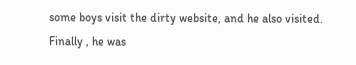some boys visit the dirty website, and he also visited. Finally , he was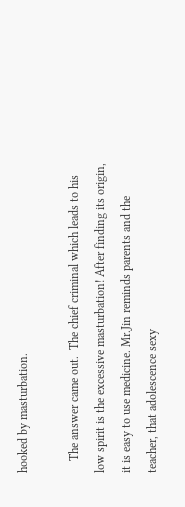hooked by masturbation.

    The answer came out.  The chief criminal which leads to his low spirit is the excessive masturbation! After finding its origin, it is easy to use medicine. Mr.Jin reminds parents and the teacher, that adolescence sexy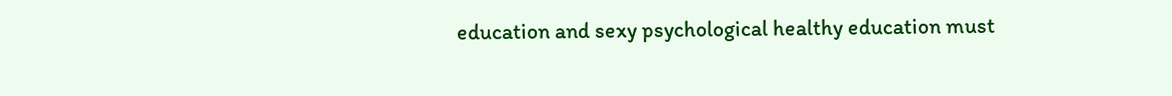education and sexy psychological healthy education must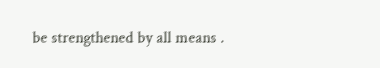be strengthened by all means .